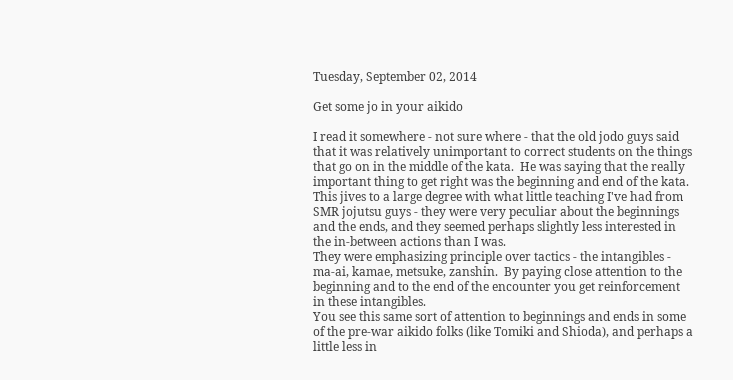Tuesday, September 02, 2014

Get some jo in your aikido

I read it somewhere - not sure where - that the old jodo guys said that it was relatively unimportant to correct students on the things that go on in the middle of the kata.  He was saying that the really important thing to get right was the beginning and end of the kata.
This jives to a large degree with what little teaching I've had from SMR jojutsu guys - they were very peculiar about the beginnings and the ends, and they seemed perhaps slightly less interested in the in-between actions than I was.
They were emphasizing principle over tactics - the intangibles - ma-ai, kamae, metsuke, zanshin.  By paying close attention to the beginning and to the end of the encounter you get reinforcement in these intangibles.
You see this same sort of attention to beginnings and ends in some of the pre-war aikido folks (like Tomiki and Shioda), and perhaps a little less in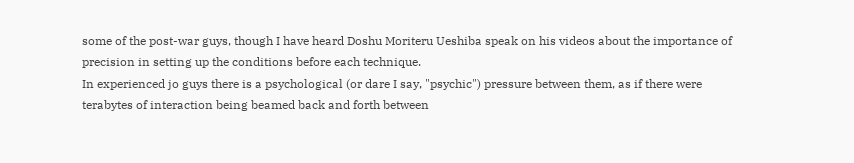some of the post-war guys, though I have heard Doshu Moriteru Ueshiba speak on his videos about the importance of precision in setting up the conditions before each technique.
In experienced jo guys there is a psychological (or dare I say, "psychic") pressure between them, as if there were terabytes of interaction being beamed back and forth between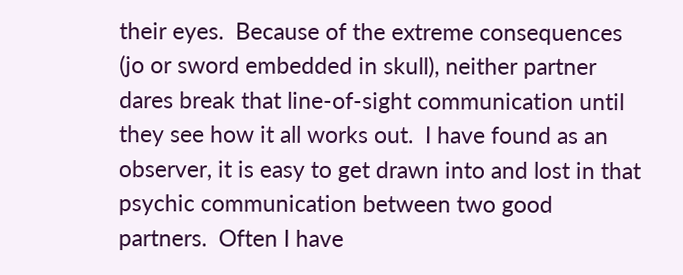their eyes.  Because of the extreme consequences (jo or sword embedded in skull), neither partner dares break that line-of-sight communication until they see how it all works out.  I have found as an observer, it is easy to get drawn into and lost in that psychic communication between two good partners.  Often I have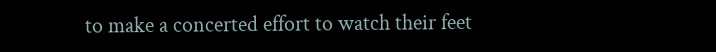to make a concerted effort to watch their feet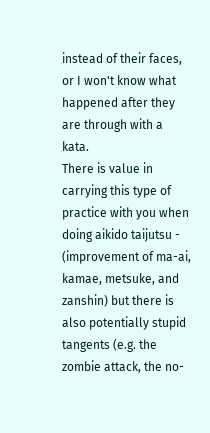instead of their faces, or I won't know what happened after they are through with a kata.
There is value in carrying this type of practice with you when doing aikido taijutsu - (improvement of ma-ai, kamae, metsuke, and zanshin) but there is also potentially stupid tangents (e.g. the zombie attack, the no-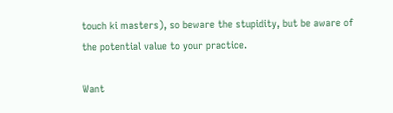touch ki masters), so beware the stupidity, but be aware of the potential value to your practice.

Want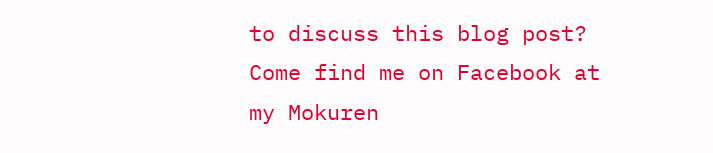to discuss this blog post?
Come find me on Facebook at my Mokuren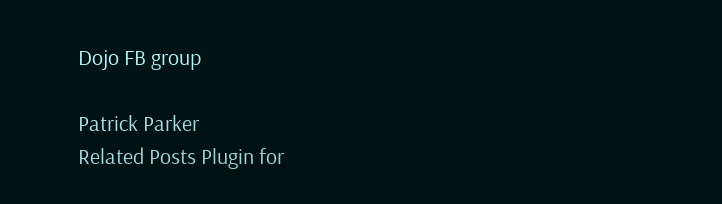Dojo FB group

Patrick Parker
Related Posts Plugin for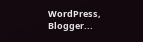WordPress, Blogger...